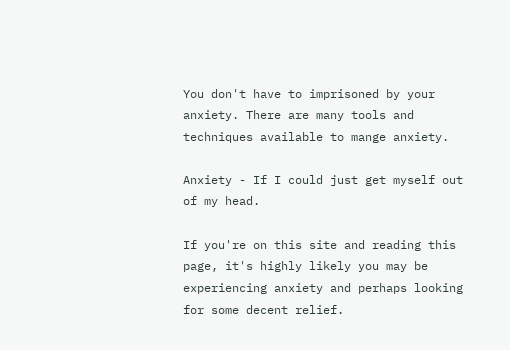You don't have to imprisoned by your anxiety. There are many tools and techniques available to mange anxiety.

Anxiety - If I could just get myself out of my head.

If you're on this site and reading this page, it's highly likely you may be experiencing anxiety and perhaps looking for some decent relief.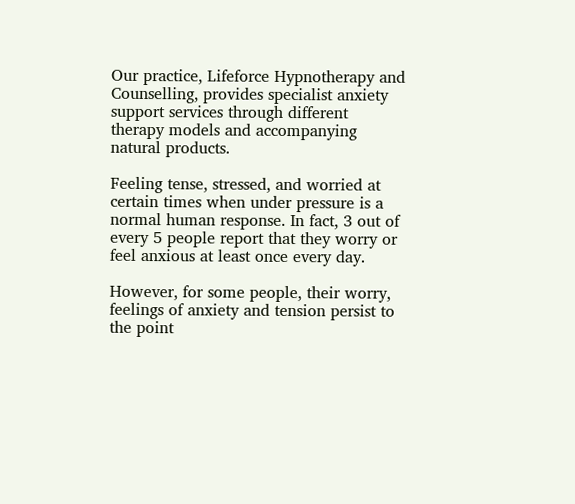Our practice, Lifeforce Hypnotherapy and Counselling, provides specialist anxiety support services through different therapy models and accompanying natural products.

Feeling tense, stressed, and worried at certain times when under pressure is a normal human response. In fact, 3 out of every 5 people report that they worry or feel anxious at least once every day.

However, for some people, their worry, feelings of anxiety and tension persist to the point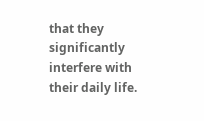that they significantly interfere with their daily life.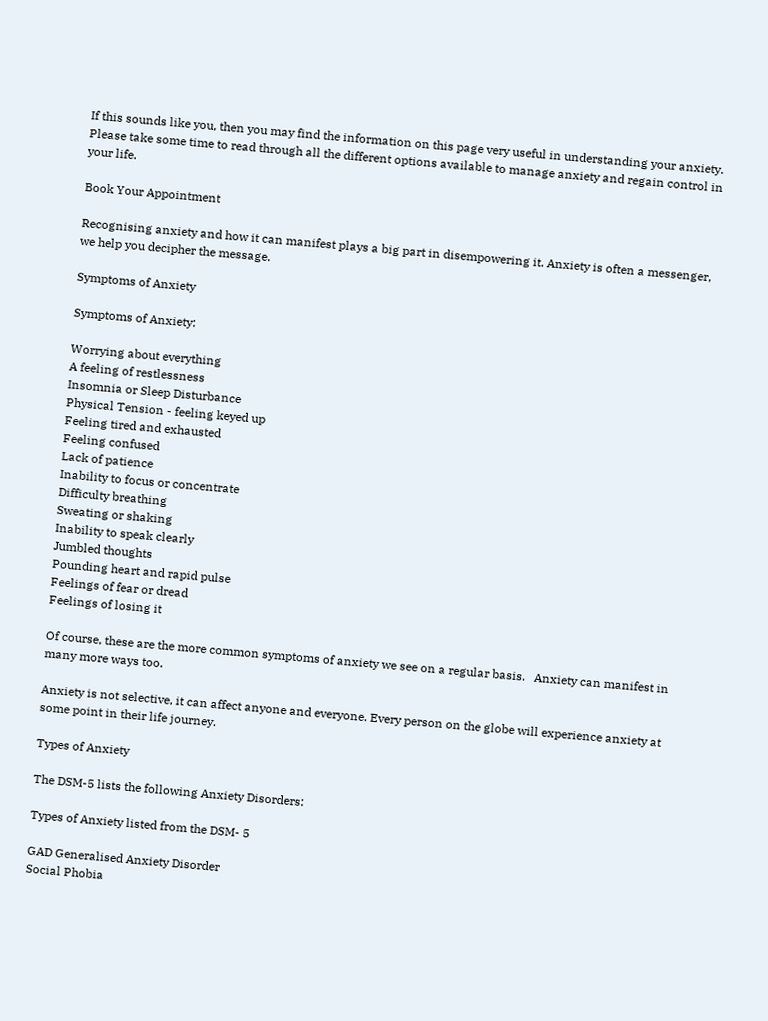If this sounds like you, then you may find the information on this page very useful in understanding your anxiety. Please take some time to read through all the different options available to manage anxiety and regain control in your life.

Book Your Appointment

Recognising anxiety and how it can manifest plays a big part in disempowering it. Anxiety is often a messenger, we help you decipher the message.

Symptoms of Anxiety

Symptoms of Anxiety:

Worrying about everything
A feeling of restlessness
Insomnia or Sleep Disturbance
Physical Tension - feeling keyed up
Feeling tired and exhausted
Feeling confused
Lack of patience
Inability to focus or concentrate
Difficulty breathing
Sweating or shaking
Inability to speak clearly
Jumbled thoughts
Pounding heart and rapid pulse
Feelings of fear or dread
Feelings of losing it

Of course, these are the more common symptoms of anxiety we see on a regular basis.   Anxiety can manifest in many more ways too.

Anxiety is not selective, it can affect anyone and everyone. Every person on the globe will experience anxiety at some point in their life journey.

Types of Anxiety

The DSM-5 lists the following Anxiety Disorders:

Types of Anxiety listed from the DSM- 5

GAD Generalised Anxiety Disorder
Social Phobia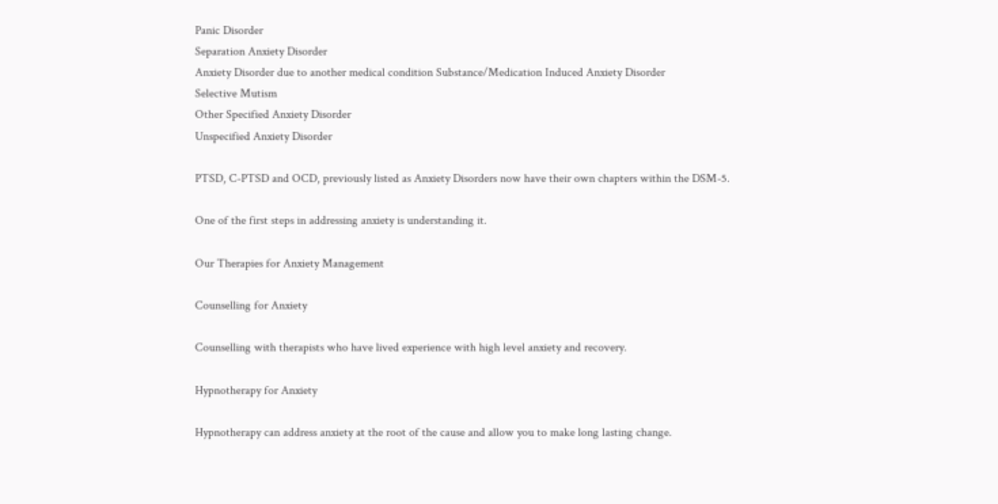Panic Disorder
Separation Anxiety Disorder
Anxiety Disorder due to another medical condition Substance/Medication Induced Anxiety Disorder
Selective Mutism
Other Specified Anxiety Disorder
Unspecified Anxiety Disorder

PTSD, C-PTSD and OCD, previously listed as Anxiety Disorders now have their own chapters within the DSM-5.

One of the first steps in addressing anxiety is understanding it.

Our Therapies for Anxiety Management

Counselling for Anxiety

Counselling with therapists who have lived experience with high level anxiety and recovery.

Hypnotherapy for Anxiety

Hypnotherapy can address anxiety at the root of the cause and allow you to make long lasting change.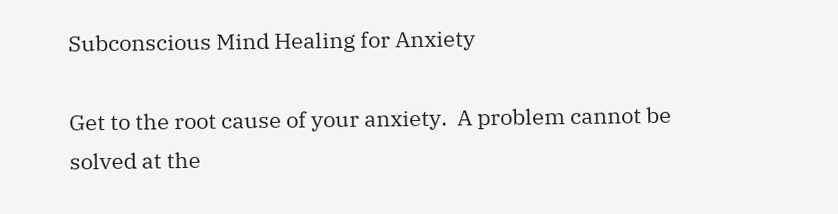Subconscious Mind Healing for Anxiety

Get to the root cause of your anxiety.  A problem cannot be solved at the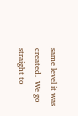same level it was created.  We go straight to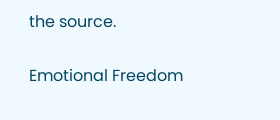the source.

Emotional Freedom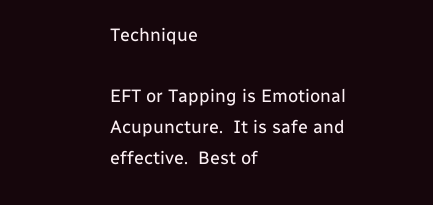Technique

EFT or Tapping is Emotional Acupuncture.  It is safe and effective.  Best of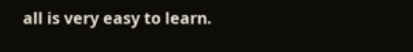all is very easy to learn.